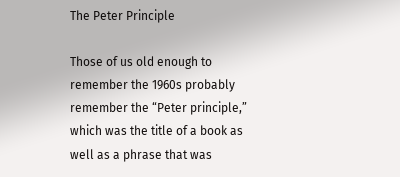The Peter Principle

Those of us old enough to remember the 1960s probably remember the “Peter principle,” which was the title of a book as well as a phrase that was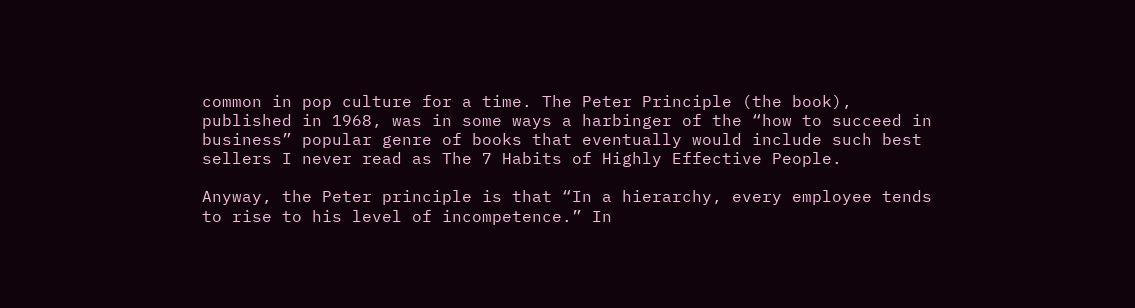common in pop culture for a time. The Peter Principle (the book), published in 1968, was in some ways a harbinger of the “how to succeed in business” popular genre of books that eventually would include such best sellers I never read as The 7 Habits of Highly Effective People.

Anyway, the Peter principle is that “In a hierarchy, every employee tends to rise to his level of incompetence.” In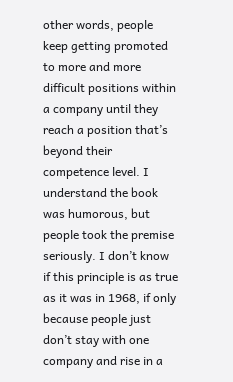other words, people keep getting promoted to more and more difficult positions within a company until they reach a position that’s beyond their competence level. I understand the book was humorous, but people took the premise seriously. I don’t know if this principle is as true as it was in 1968, if only because people just don’t stay with one company and rise in a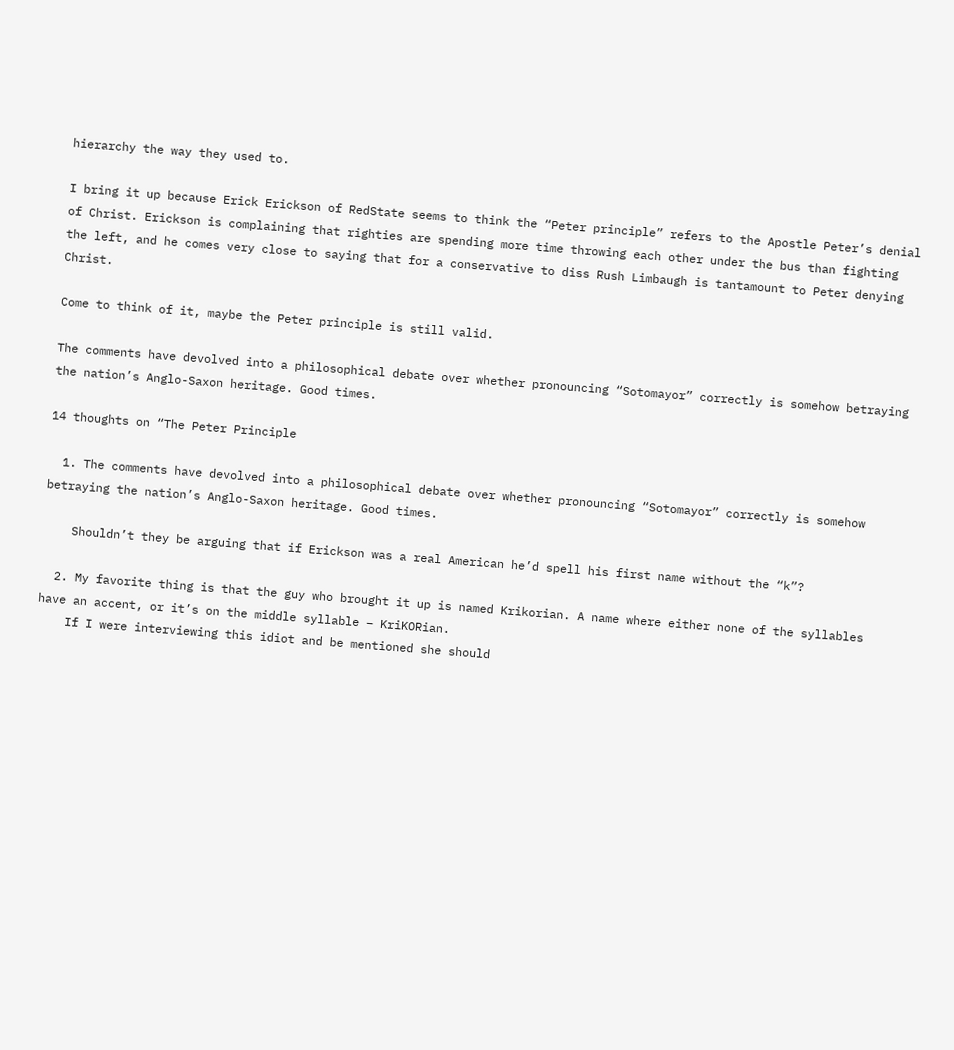hierarchy the way they used to.

I bring it up because Erick Erickson of RedState seems to think the “Peter principle” refers to the Apostle Peter’s denial of Christ. Erickson is complaining that righties are spending more time throwing each other under the bus than fighting the left, and he comes very close to saying that for a conservative to diss Rush Limbaugh is tantamount to Peter denying Christ.

Come to think of it, maybe the Peter principle is still valid.

The comments have devolved into a philosophical debate over whether pronouncing “Sotomayor” correctly is somehow betraying the nation’s Anglo-Saxon heritage. Good times.

14 thoughts on “The Peter Principle

  1. The comments have devolved into a philosophical debate over whether pronouncing “Sotomayor” correctly is somehow betraying the nation’s Anglo-Saxon heritage. Good times.

    Shouldn’t they be arguing that if Erickson was a real American he’d spell his first name without the “k”?

  2. My favorite thing is that the guy who brought it up is named Krikorian. A name where either none of the syllables have an accent, or it’s on the middle syllable – KriKORian.
    If I were interviewing this idiot and be mentioned she should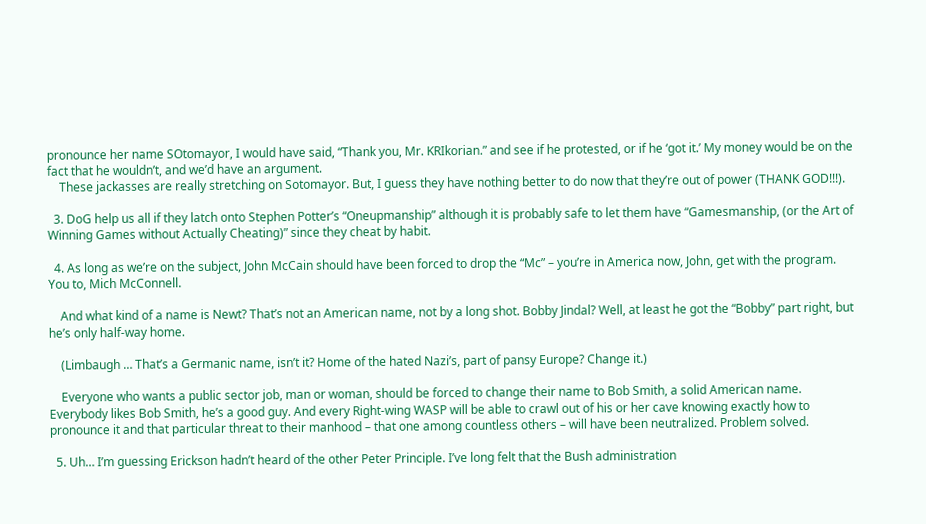pronounce her name SOtomayor, I would have said, “Thank you, Mr. KRIkorian.” and see if he protested, or if he ‘got it.’ My money would be on the fact that he wouldn’t, and we’d have an argument.
    These jackasses are really stretching on Sotomayor. But, I guess they have nothing better to do now that they’re out of power (THANK GOD!!!).

  3. DoG help us all if they latch onto Stephen Potter’s “Oneupmanship” although it is probably safe to let them have “Gamesmanship, (or the Art of Winning Games without Actually Cheating)” since they cheat by habit.

  4. As long as we’re on the subject, John McCain should have been forced to drop the “Mc” – you’re in America now, John, get with the program. You to, Mich McConnell.

    And what kind of a name is Newt? That’s not an American name, not by a long shot. Bobby Jindal? Well, at least he got the “Bobby” part right, but he’s only half-way home.

    (Limbaugh … That’s a Germanic name, isn’t it? Home of the hated Nazi’s, part of pansy Europe? Change it.)

    Everyone who wants a public sector job, man or woman, should be forced to change their name to Bob Smith, a solid American name. Everybody likes Bob Smith, he’s a good guy. And every Right-wing WASP will be able to crawl out of his or her cave knowing exactly how to pronounce it and that particular threat to their manhood – that one among countless others – will have been neutralized. Problem solved.

  5. Uh… I’m guessing Erickson hadn’t heard of the other Peter Principle. I’ve long felt that the Bush administration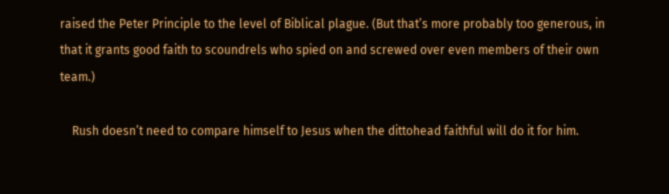raised the Peter Principle to the level of Biblical plague. (But that’s more probably too generous, in that it grants good faith to scoundrels who spied on and screwed over even members of their own team.)

    Rush doesn’t need to compare himself to Jesus when the dittohead faithful will do it for him.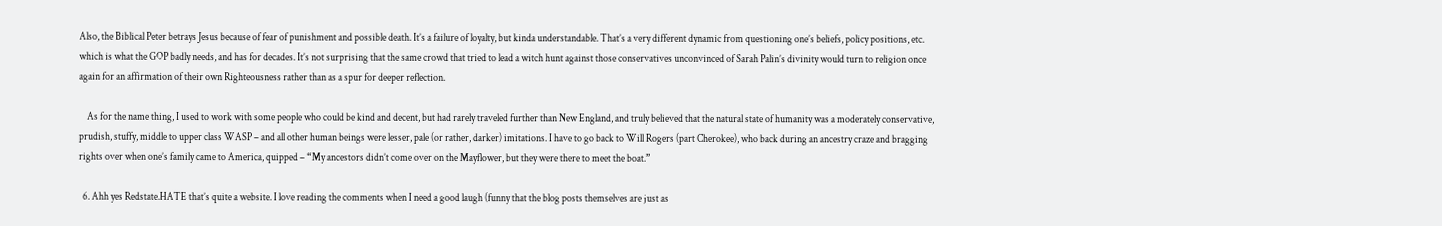Also, the Biblical Peter betrays Jesus because of fear of punishment and possible death. It’s a failure of loyalty, but kinda understandable. That’s a very different dynamic from questioning one’s beliefs, policy positions, etc. which is what the GOP badly needs, and has for decades. It’s not surprising that the same crowd that tried to lead a witch hunt against those conservatives unconvinced of Sarah Palin’s divinity would turn to religion once again for an affirmation of their own Righteousness rather than as a spur for deeper reflection.

    As for the name thing, I used to work with some people who could be kind and decent, but had rarely traveled further than New England, and truly believed that the natural state of humanity was a moderately conservative, prudish, stuffy, middle to upper class WASP – and all other human beings were lesser, pale (or rather, darker) imitations. I have to go back to Will Rogers (part Cherokee), who back during an ancestry craze and bragging rights over when one’s family came to America, quipped – “My ancestors didn’t come over on the Mayflower, but they were there to meet the boat.”

  6. Ahh yes Redstate.HATE that’s quite a website. I love reading the comments when I need a good laugh (funny that the blog posts themselves are just as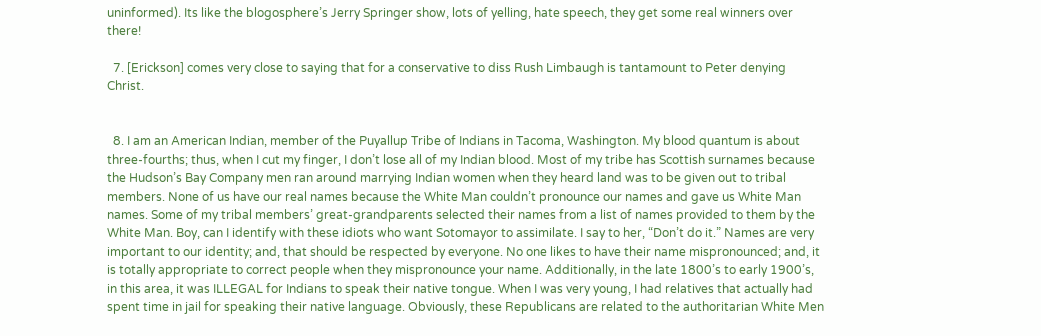uninformed). Its like the blogosphere’s Jerry Springer show, lots of yelling, hate speech, they get some real winners over there!

  7. [Erickson] comes very close to saying that for a conservative to diss Rush Limbaugh is tantamount to Peter denying Christ.


  8. I am an American Indian, member of the Puyallup Tribe of Indians in Tacoma, Washington. My blood quantum is about three-fourths; thus, when I cut my finger, I don’t lose all of my Indian blood. Most of my tribe has Scottish surnames because the Hudson’s Bay Company men ran around marrying Indian women when they heard land was to be given out to tribal members. None of us have our real names because the White Man couldn’t pronounce our names and gave us White Man names. Some of my tribal members’ great-grandparents selected their names from a list of names provided to them by the White Man. Boy, can I identify with these idiots who want Sotomayor to assimilate. I say to her, “Don’t do it.” Names are very important to our identity; and, that should be respected by everyone. No one likes to have their name mispronounced; and, it is totally appropriate to correct people when they mispronounce your name. Additionally, in the late 1800’s to early 1900’s, in this area, it was ILLEGAL for Indians to speak their native tongue. When I was very young, I had relatives that actually had spent time in jail for speaking their native language. Obviously, these Republicans are related to the authoritarian White Men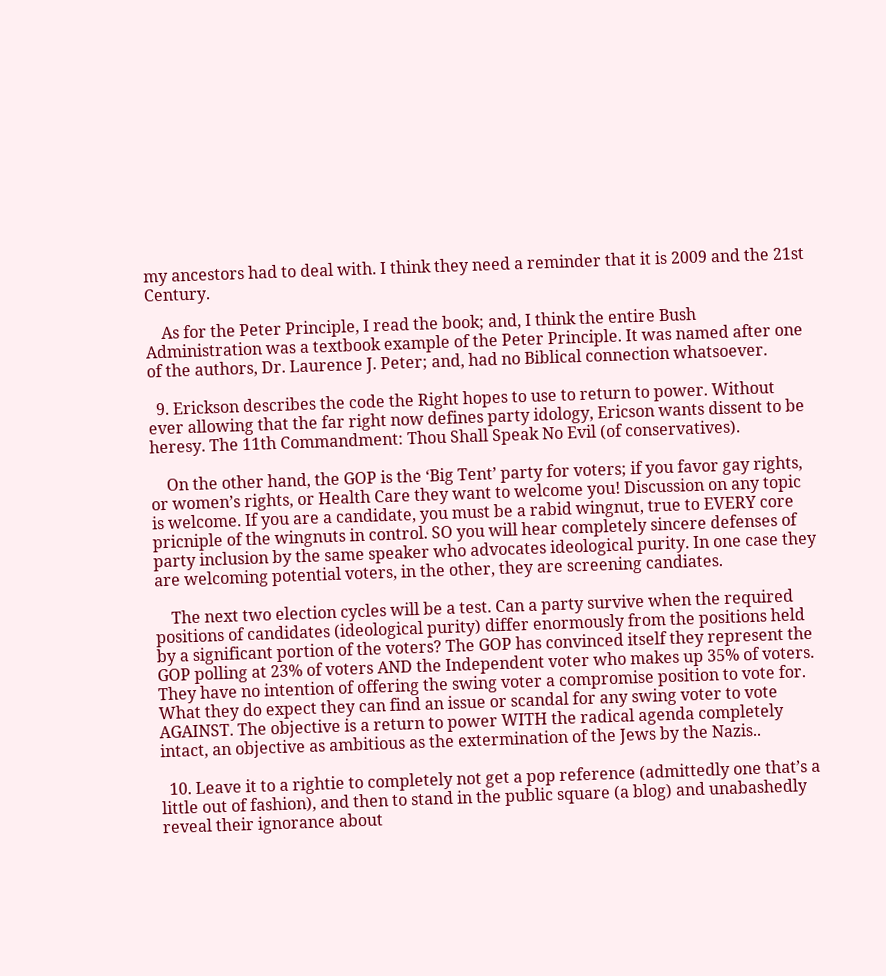my ancestors had to deal with. I think they need a reminder that it is 2009 and the 21st Century.

    As for the Peter Principle, I read the book; and, I think the entire Bush Administration was a textbook example of the Peter Principle. It was named after one of the authors, Dr. Laurence J. Peter; and, had no Biblical connection whatsoever.

  9. Erickson describes the code the Right hopes to use to return to power. Without ever allowing that the far right now defines party idology, Ericson wants dissent to be heresy. The 11th Commandment: Thou Shall Speak No Evil (of conservatives).

    On the other hand, the GOP is the ‘Big Tent’ party for voters; if you favor gay rights, or women’s rights, or Health Care they want to welcome you! Discussion on any topic is welcome. If you are a candidate, you must be a rabid wingnut, true to EVERY core pricniple of the wingnuts in control. SO you will hear completely sincere defenses of party inclusion by the same speaker who advocates ideological purity. In one case they are welcoming potential voters, in the other, they are screening candiates.

    The next two election cycles will be a test. Can a party survive when the required positions of candidates (ideological purity) differ enormously from the positions held by a significant portion of the voters? The GOP has convinced itself they represent the GOP polling at 23% of voters AND the Independent voter who makes up 35% of voters. They have no intention of offering the swing voter a compromise position to vote for. What they do expect they can find an issue or scandal for any swing voter to vote AGAINST. The objective is a return to power WITH the radical agenda completely intact, an objective as ambitious as the extermination of the Jews by the Nazis..

  10. Leave it to a rightie to completely not get a pop reference (admittedly one that’s a little out of fashion), and then to stand in the public square (a blog) and unabashedly reveal their ignorance about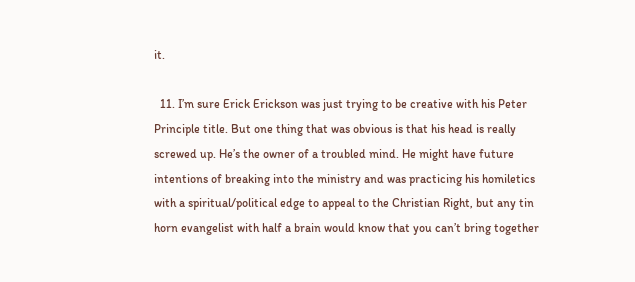it.

  11. I’m sure Erick Erickson was just trying to be creative with his Peter Principle title. But one thing that was obvious is that his head is really screwed up. He’s the owner of a troubled mind. He might have future intentions of breaking into the ministry and was practicing his homiletics with a spiritual/political edge to appeal to the Christian Right, but any tin horn evangelist with half a brain would know that you can’t bring together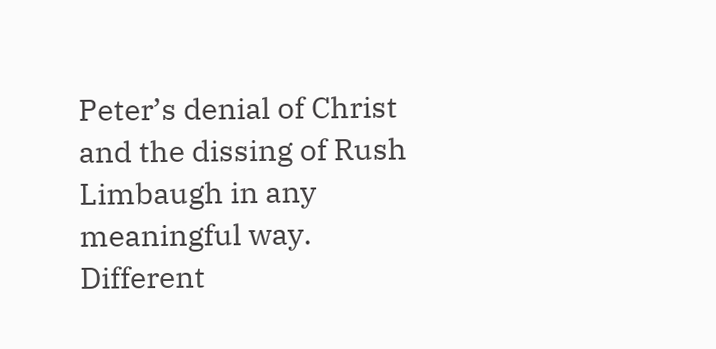Peter’s denial of Christ and the dissing of Rush Limbaugh in any meaningful way. Different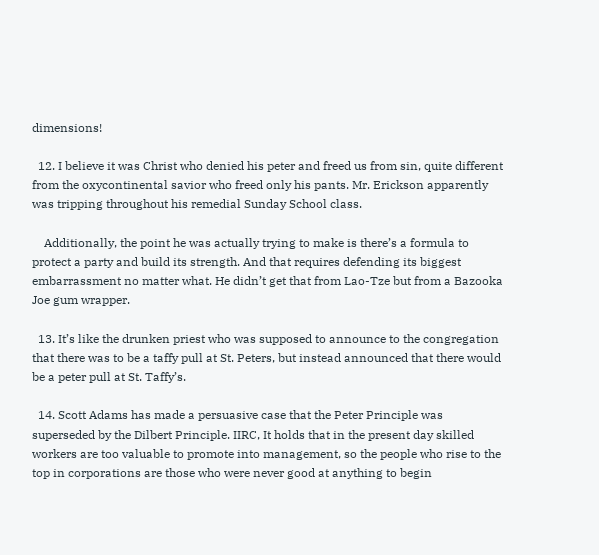dimensions!

  12. I believe it was Christ who denied his peter and freed us from sin, quite different from the oxycontinental savior who freed only his pants. Mr. Erickson apparently was tripping throughout his remedial Sunday School class.

    Additionally, the point he was actually trying to make is there’s a formula to protect a party and build its strength. And that requires defending its biggest embarrassment no matter what. He didn’t get that from Lao-Tze but from a Bazooka Joe gum wrapper.

  13. It’s like the drunken priest who was supposed to announce to the congregation that there was to be a taffy pull at St. Peters, but instead announced that there would be a peter pull at St. Taffy’s.

  14. Scott Adams has made a persuasive case that the Peter Principle was superseded by the Dilbert Principle. IIRC, It holds that in the present day skilled workers are too valuable to promote into management, so the people who rise to the top in corporations are those who were never good at anything to begin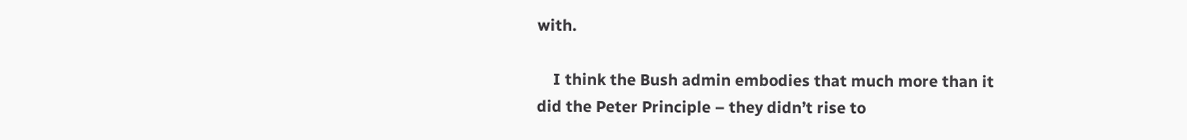with.

    I think the Bush admin embodies that much more than it did the Peter Principle – they didn’t rise to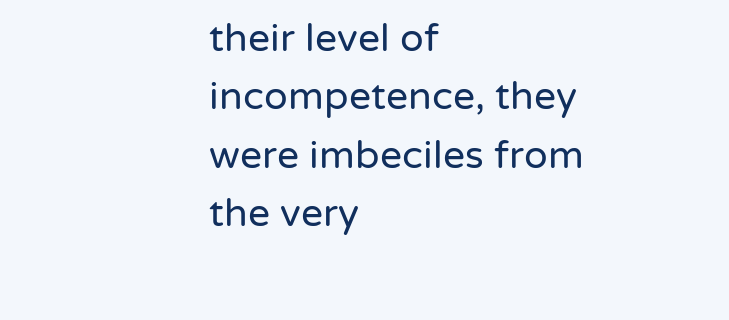their level of incompetence, they were imbeciles from the very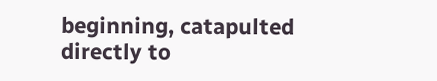beginning, catapulted directly to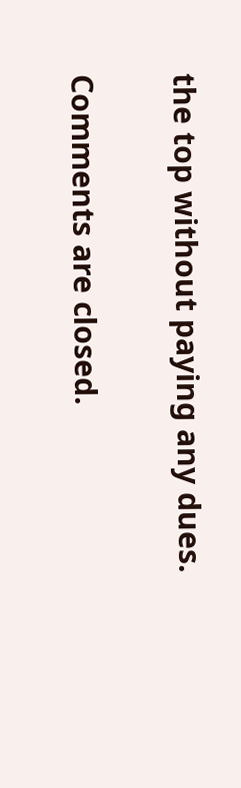the top without paying any dues.

Comments are closed.